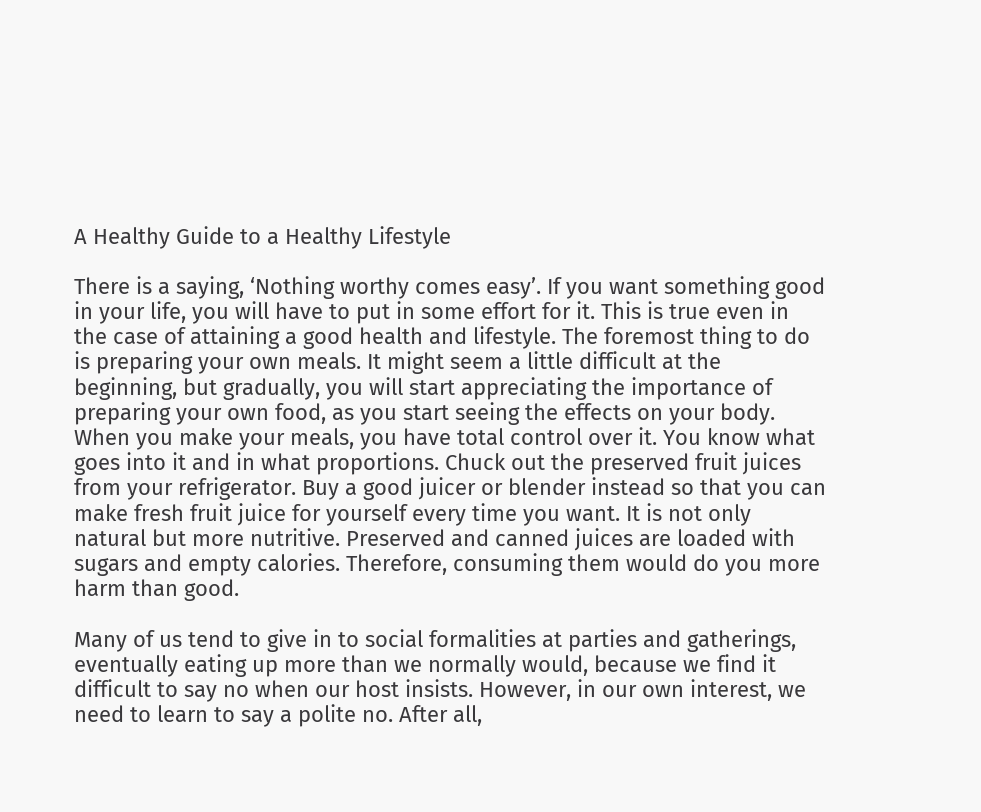A Healthy Guide to a Healthy Lifestyle

There is a saying, ‘Nothing worthy comes easy’. If you want something good in your life, you will have to put in some effort for it. This is true even in the case of attaining a good health and lifestyle. The foremost thing to do is preparing your own meals. It might seem a little difficult at the beginning, but gradually, you will start appreciating the importance of preparing your own food, as you start seeing the effects on your body. When you make your meals, you have total control over it. You know what goes into it and in what proportions. Chuck out the preserved fruit juices from your refrigerator. Buy a good juicer or blender instead so that you can make fresh fruit juice for yourself every time you want. It is not only natural but more nutritive. Preserved and canned juices are loaded with sugars and empty calories. Therefore, consuming them would do you more harm than good.

Many of us tend to give in to social formalities at parties and gatherings, eventually eating up more than we normally would, because we find it difficult to say no when our host insists. However, in our own interest, we need to learn to say a polite no. After all,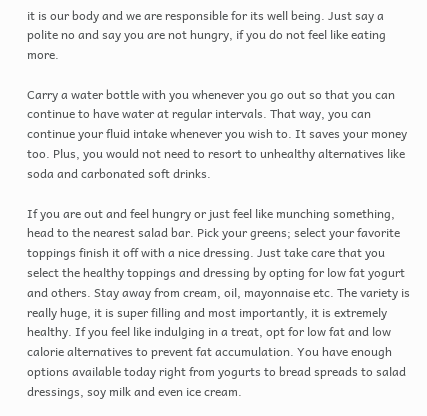it is our body and we are responsible for its well being. Just say a polite no and say you are not hungry, if you do not feel like eating more.

Carry a water bottle with you whenever you go out so that you can continue to have water at regular intervals. That way, you can continue your fluid intake whenever you wish to. It saves your money too. Plus, you would not need to resort to unhealthy alternatives like soda and carbonated soft drinks.

If you are out and feel hungry or just feel like munching something, head to the nearest salad bar. Pick your greens; select your favorite toppings finish it off with a nice dressing. Just take care that you select the healthy toppings and dressing by opting for low fat yogurt and others. Stay away from cream, oil, mayonnaise etc. The variety is really huge, it is super filling and most importantly, it is extremely healthy. If you feel like indulging in a treat, opt for low fat and low calorie alternatives to prevent fat accumulation. You have enough options available today right from yogurts to bread spreads to salad dressings, soy milk and even ice cream.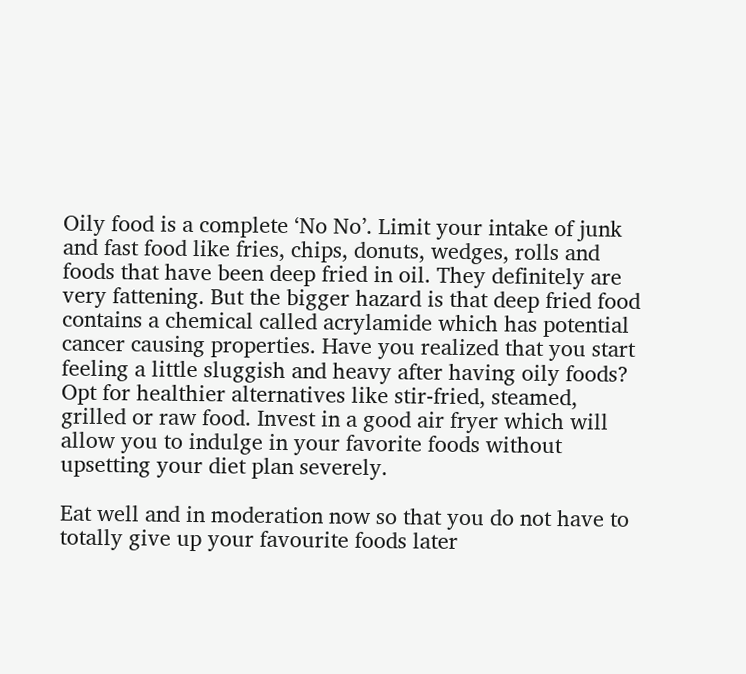Oily food is a complete ‘No No’. Limit your intake of junk and fast food like fries, chips, donuts, wedges, rolls and foods that have been deep fried in oil. They definitely are very fattening. But the bigger hazard is that deep fried food contains a chemical called acrylamide which has potential cancer causing properties. Have you realized that you start feeling a little sluggish and heavy after having oily foods? Opt for healthier alternatives like stir-fried, steamed, grilled or raw food. Invest in a good air fryer which will allow you to indulge in your favorite foods without upsetting your diet plan severely.

Eat well and in moderation now so that you do not have to totally give up your favourite foods later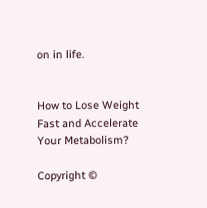on in life.


How to Lose Weight Fast and Accelerate Your Metabolism?

Copyright ©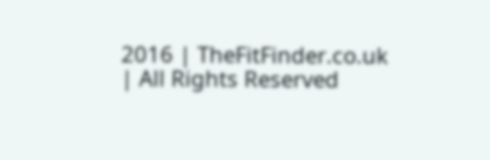2016 | TheFitFinder.co.uk | All Rights Reserved